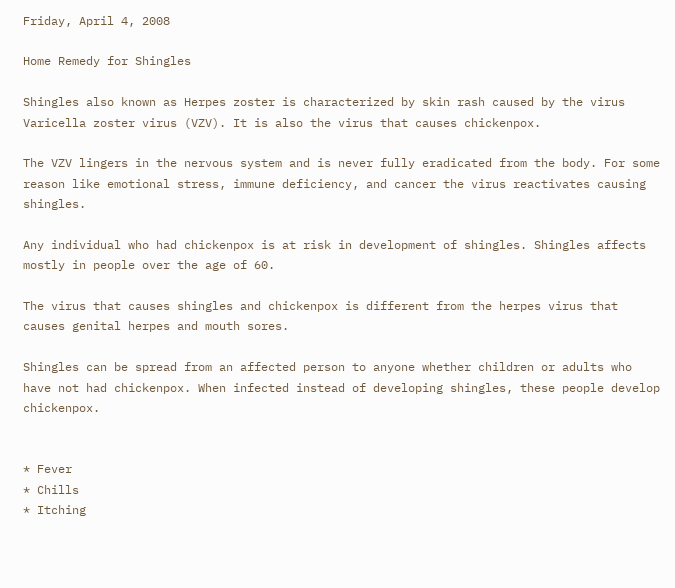Friday, April 4, 2008

Home Remedy for Shingles

Shingles also known as Herpes zoster is characterized by skin rash caused by the virus Varicella zoster virus (VZV). It is also the virus that causes chickenpox.

The VZV lingers in the nervous system and is never fully eradicated from the body. For some reason like emotional stress, immune deficiency, and cancer the virus reactivates causing shingles.

Any individual who had chickenpox is at risk in development of shingles. Shingles affects mostly in people over the age of 60.

The virus that causes shingles and chickenpox is different from the herpes virus that causes genital herpes and mouth sores.

Shingles can be spread from an affected person to anyone whether children or adults who have not had chickenpox. When infected instead of developing shingles, these people develop chickenpox.


* Fever
* Chills
* Itching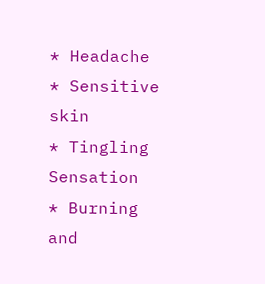* Headache
* Sensitive skin
* Tingling Sensation
* Burning and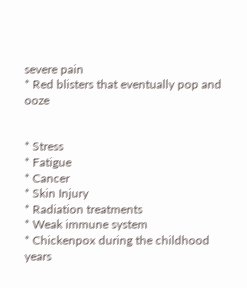severe pain
* Red blisters that eventually pop and ooze


* Stress
* Fatigue
* Cancer
* Skin Injury
* Radiation treatments
* Weak immune system
* Chickenpox during the childhood years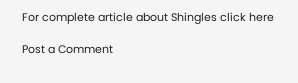For complete article about Shingles click here

Post a Comment